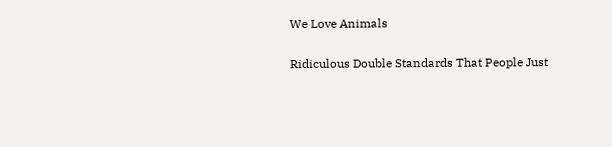We Love Animals

Ridiculous Double Standards That People Just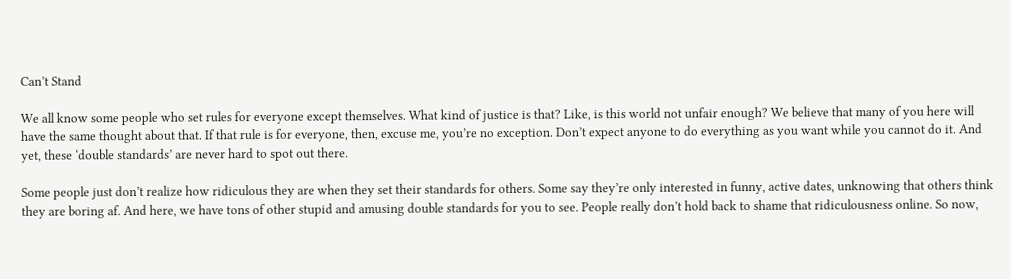Can’t Stand

We all know some people who set rules for everyone except themselves. What kind of justice is that? Like, is this world not unfair enough? We believe that many of you here will have the same thought about that. If that rule is for everyone, then, excuse me, you’re no exception. Don’t expect anyone to do everything as you want while you cannot do it. And yet, these ‘double standards’ are never hard to spot out there.

Some people just don’t realize how ridiculous they are when they set their standards for others. Some say they’re only interested in funny, active dates, unknowing that others think they are boring af. And here, we have tons of other stupid and amusing double standards for you to see. People really don’t hold back to shame that ridiculousness online. So now,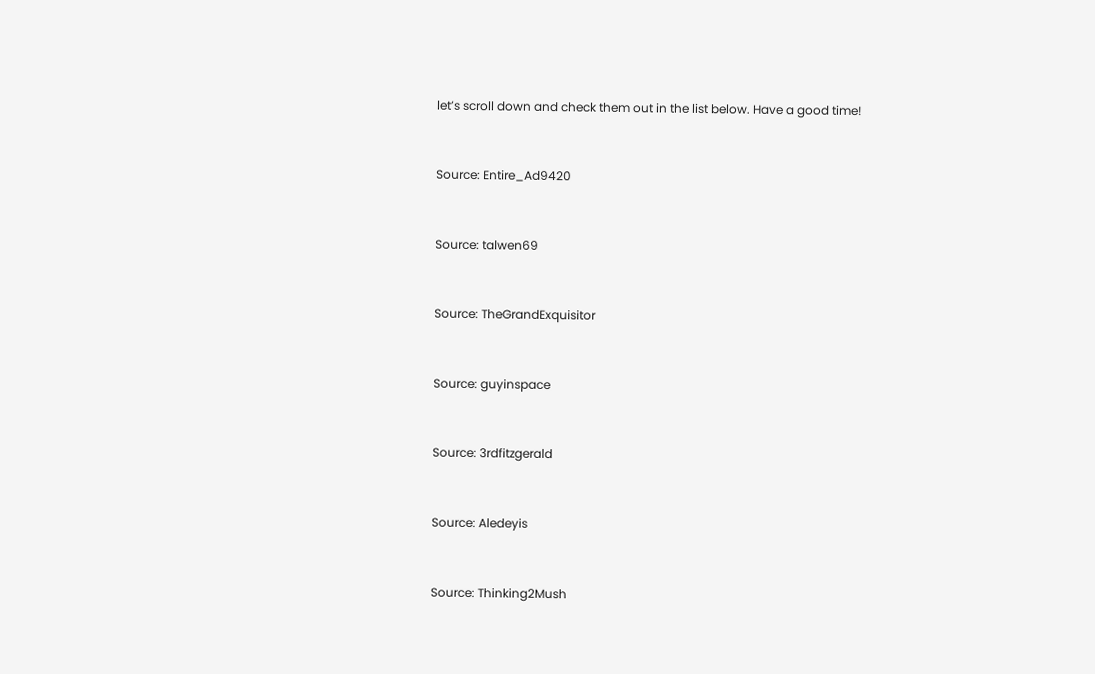let’s scroll down and check them out in the list below. Have a good time!


Source: Entire_Ad9420


Source: talwen69


Source: TheGrandExquisitor


Source: guyinspace


Source: 3rdfitzgerald


Source: Aledeyis


Source: Thinking2Mush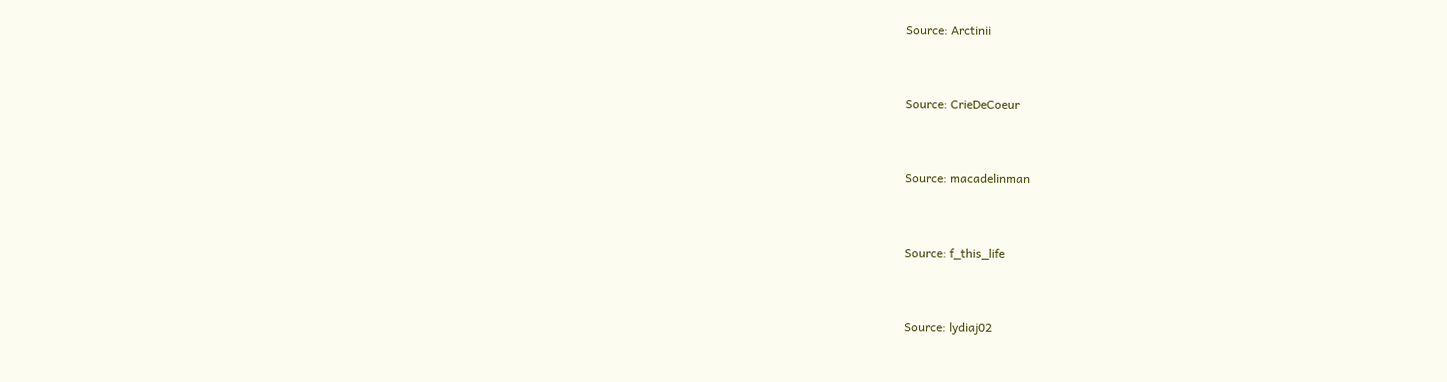Source: Arctinii


Source: CrieDeCoeur


Source: macadelinman


Source: f_this_life


Source: lydiaj02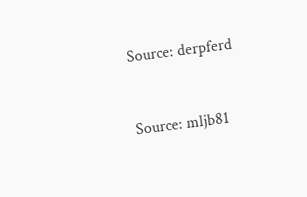Source: derpferd


Source: mljb81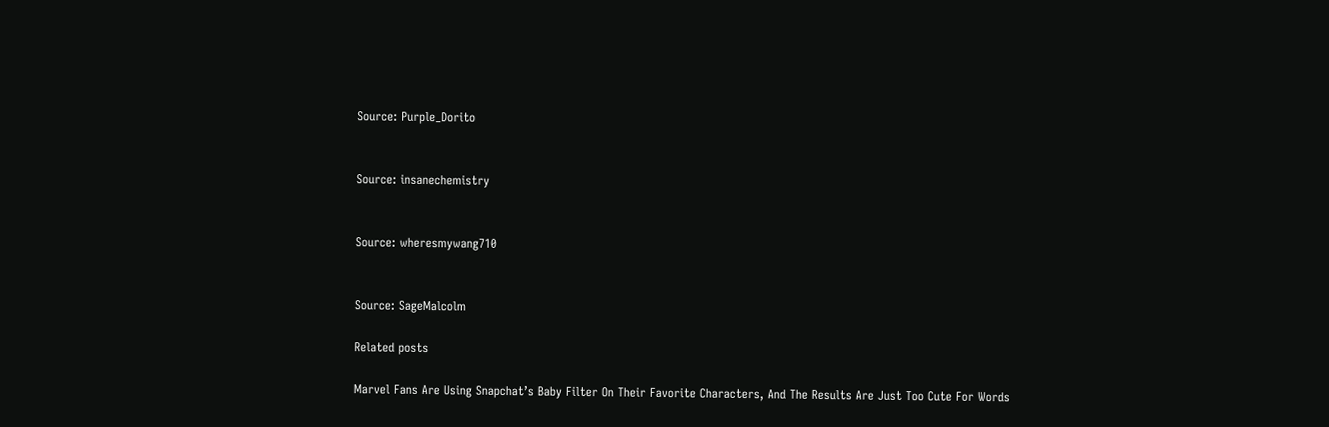Source: Purple_Dorito


Source: insanechemistry


Source: wheresmywang710


Source: SageMalcolm

Related posts

Marvel Fans Are Using Snapchat’s Baby Filter On Their Favorite Characters, And The Results Are Just Too Cute For Words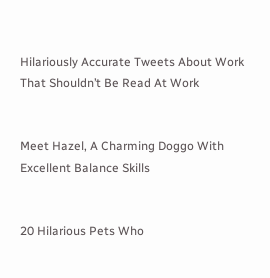Hilariously Accurate Tweets About Work That Shouldn’t Be Read At Work


Meet Hazel, A Charming Doggo With Excellent Balance Skills


20 Hilarious Pets Who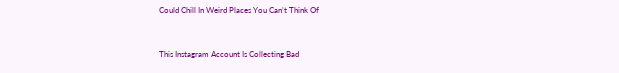Could Chill In Weird Places You Can’t Think Of


This Instagram Account Is Collecting Bad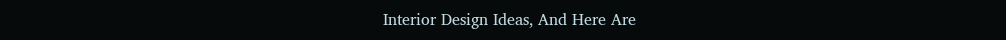Interior Design Ideas, And Here Are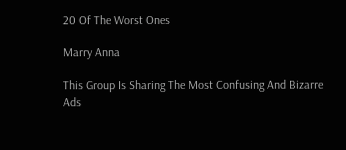20 Of The Worst Ones

Marry Anna

This Group Is Sharing The Most Confusing And Bizarre Ads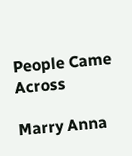People Came Across

Marry Anna